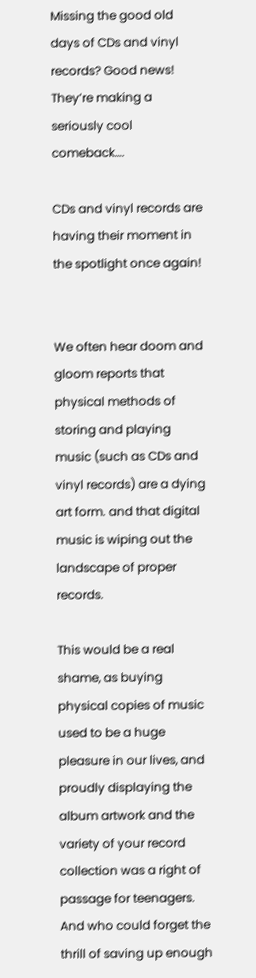Missing the good old days of CDs and vinyl records? Good news! They’re making a seriously cool comeback….

CDs and vinyl records are having their moment in the spotlight once again!


We often hear doom and gloom reports that physical methods of storing and playing music (such as CDs and vinyl records) are a dying art form. and that digital music is wiping out the landscape of proper records.

This would be a real shame, as buying physical copies of music used to be a huge pleasure in our lives, and proudly displaying the album artwork and the variety of your record collection was a right of passage for teenagers. And who could forget the thrill of saving up enough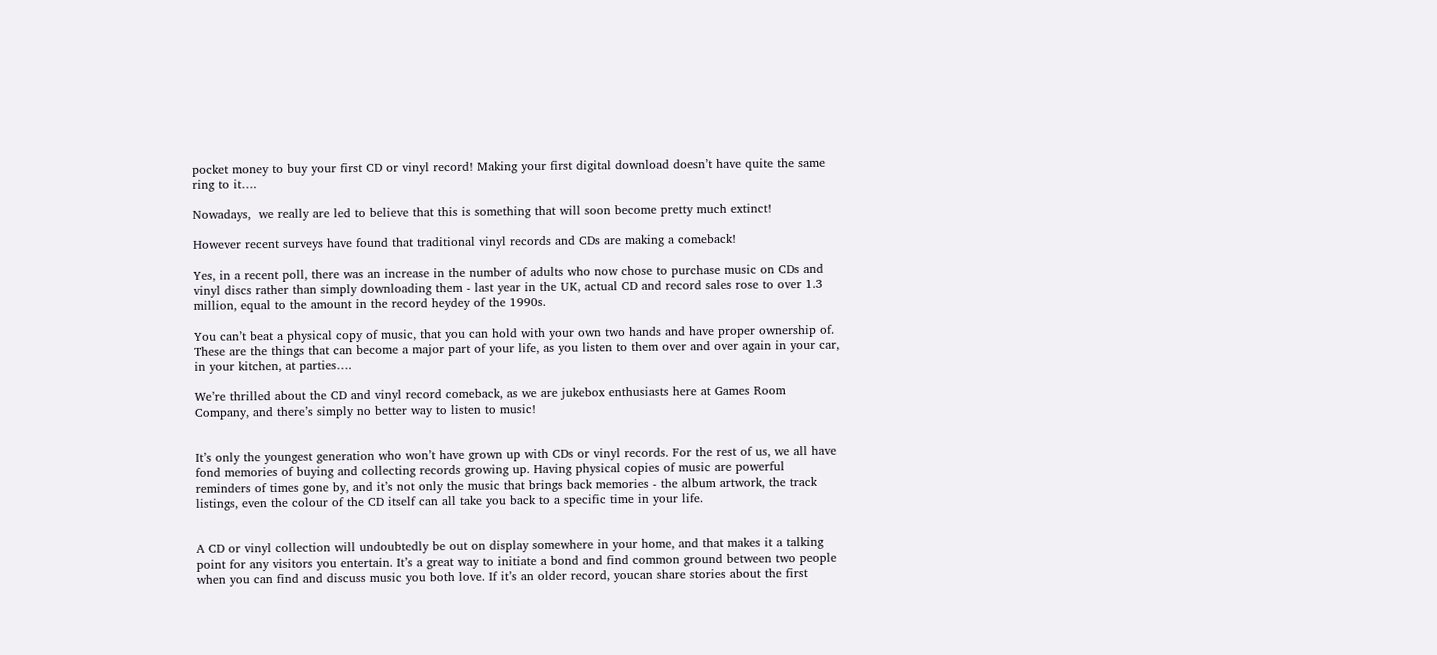pocket money to buy your first CD or vinyl record! Making your first digital download doesn’t have quite the same ring to it….

Nowadays,  we really are led to believe that this is something that will soon become pretty much extinct!

However recent surveys have found that traditional vinyl records and CDs are making a comeback!

Yes, in a recent poll, there was an increase in the number of adults who now chose to purchase music on CDs and vinyl discs rather than simply downloading them - last year in the UK, actual CD and record sales rose to over 1.3 million, equal to the amount in the record heydey of the 1990s.

You can’t beat a physical copy of music, that you can hold with your own two hands and have proper ownership of. These are the things that can become a major part of your life, as you listen to them over and over again in your car, in your kitchen, at parties….

We’re thrilled about the CD and vinyl record comeback, as we are jukebox enthusiasts here at Games Room Company, and there’s simply no better way to listen to music!


It’s only the youngest generation who won’t have grown up with CDs or vinyl records. For the rest of us, we all have fond memories of buying and collecting records growing up. Having physical copies of music are powerful reminders of times gone by, and it’s not only the music that brings back memories - the album artwork, the track listings, even the colour of the CD itself can all take you back to a specific time in your life.


A CD or vinyl collection will undoubtedly be out on display somewhere in your home, and that makes it a talking point for any visitors you entertain. It’s a great way to initiate a bond and find common ground between two people when you can find and discuss music you both love. If it’s an older record, youcan share stories about the first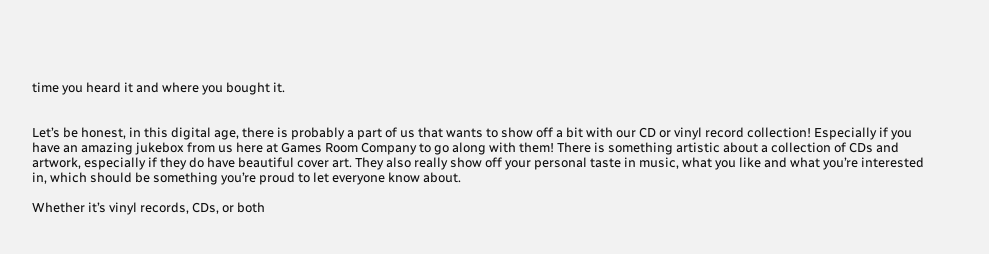time you heard it and where you bought it.


Let’s be honest, in this digital age, there is probably a part of us that wants to show off a bit with our CD or vinyl record collection! Especially if you have an amazing jukebox from us here at Games Room Company to go along with them! There is something artistic about a collection of CDs and artwork, especially if they do have beautiful cover art. They also really show off your personal taste in music, what you like and what you’re interested in, which should be something you’re proud to let everyone know about.

Whether it’s vinyl records, CDs, or both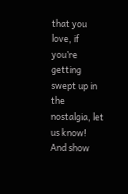that you love, if you’re getting swept up in the nostalgia, let us know! And show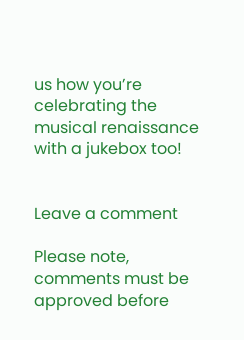us how you’re celebrating the musical renaissance with a jukebox too!


Leave a comment

Please note, comments must be approved before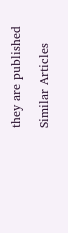they are published

Similar Articles